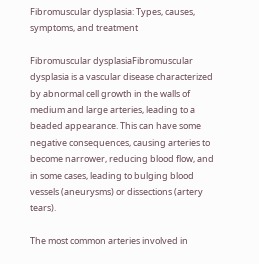Fibromuscular dysplasia: Types, causes, symptoms, and treatment

Fibromuscular dysplasiaFibromuscular dysplasia is a vascular disease characterized by abnormal cell growth in the walls of medium and large arteries, leading to a beaded appearance. This can have some negative consequences, causing arteries to become narrower, reducing blood flow, and in some cases, leading to bulging blood vessels (aneurysms) or dissections (artery tears).

The most common arteries involved in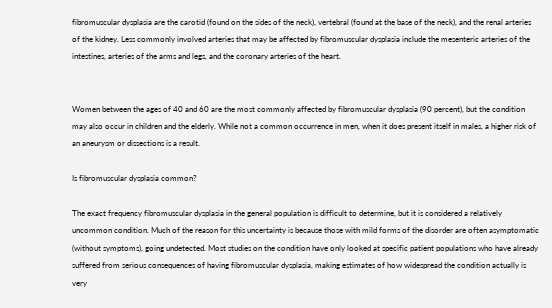fibromuscular dysplasia are the carotid (found on the sides of the neck), vertebral (found at the base of the neck), and the renal arteries of the kidney. Less commonly involved arteries that may be affected by fibromuscular dysplasia include the mesenteric arteries of the intestines, arteries of the arms and legs, and the coronary arteries of the heart.


Women between the ages of 40 and 60 are the most commonly affected by fibromuscular dysplasia (90 percent), but the condition may also occur in children and the elderly. While not a common occurrence in men, when it does present itself in males, a higher risk of an aneurysm or dissections is a result.

Is fibromuscular dysplasia common?

The exact frequency fibromuscular dysplasia in the general population is difficult to determine, but it is considered a relatively uncommon condition. Much of the reason for this uncertainty is because those with mild forms of the disorder are often asymptomatic (without symptoms), going undetected. Most studies on the condition have only looked at specific patient populations who have already suffered from serious consequences of having fibromuscular dysplasia, making estimates of how widespread the condition actually is very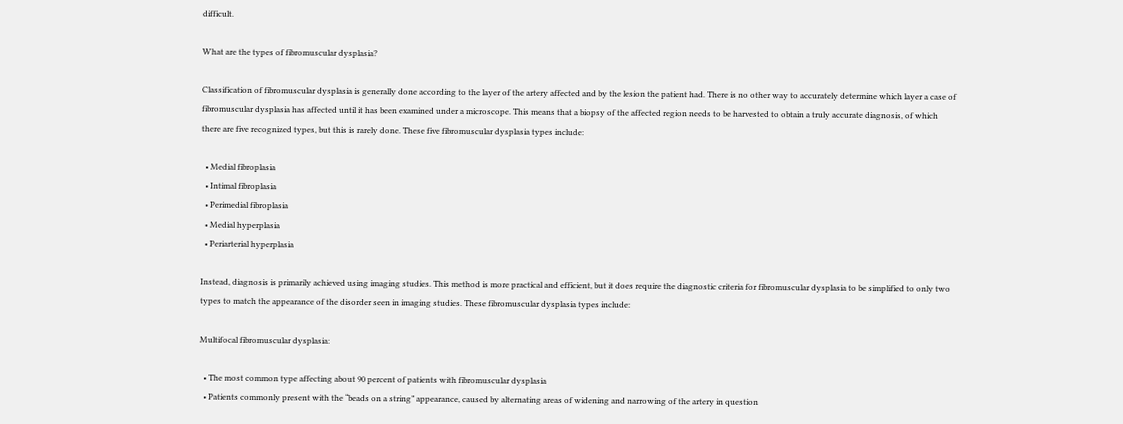difficult.

What are the types of fibromuscular dysplasia?

Classification of fibromuscular dysplasia is generally done according to the layer of the artery affected and by the lesion the patient had. There is no other way to accurately determine which layer a case of fibromuscular dysplasia has affected until it has been examined under a microscope. This means that a biopsy of the affected region needs to be harvested to obtain a truly accurate diagnosis, of which there are five recognized types, but this is rarely done. These five fibromuscular dysplasia types include:

  • Medial fibroplasia
  • Intimal fibroplasia
  • Perimedial fibroplasia
  • Medial hyperplasia
  • Periarterial hyperplasia

Instead, diagnosis is primarily achieved using imaging studies. This method is more practical and efficient, but it does require the diagnostic criteria for fibromuscular dysplasia to be simplified to only two types to match the appearance of the disorder seen in imaging studies. These fibromuscular dysplasia types include:

Multifocal fibromuscular dysplasia:

  • The most common type affecting about 90 percent of patients with fibromuscular dysplasia
  • Patients commonly present with the “beads on a string” appearance, caused by alternating areas of widening and narrowing of the artery in question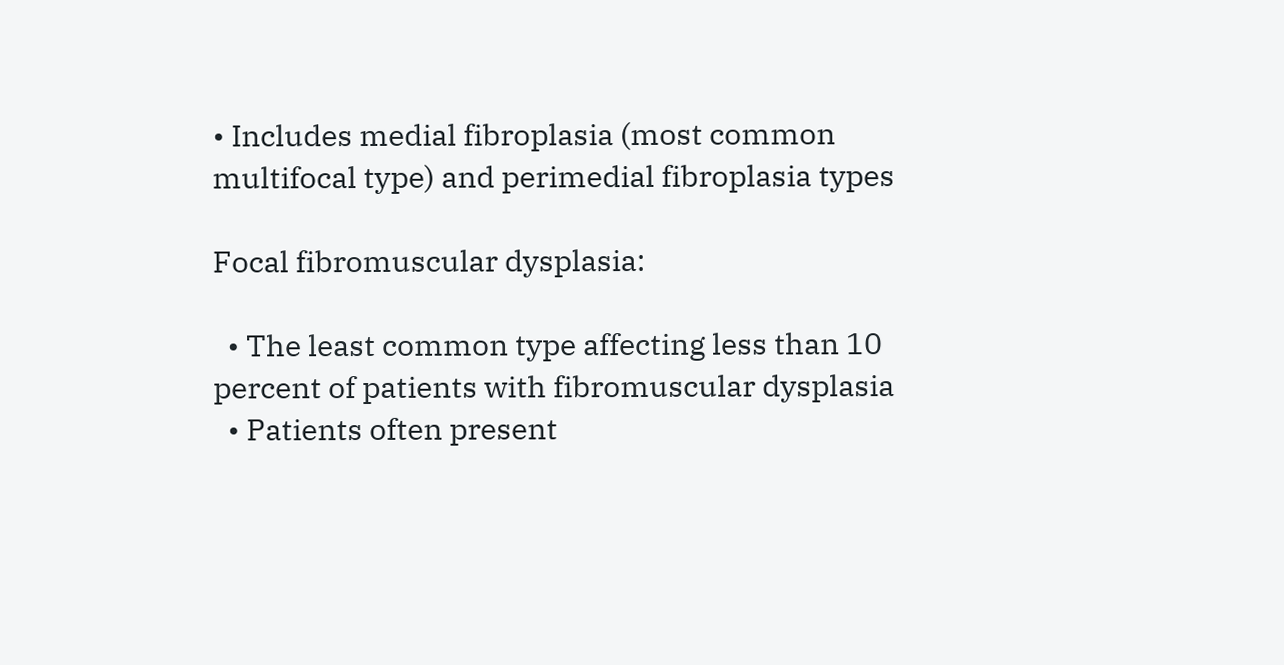• Includes medial fibroplasia (most common multifocal type) and perimedial fibroplasia types

Focal fibromuscular dysplasia:

  • The least common type affecting less than 10 percent of patients with fibromuscular dysplasia
  • Patients often present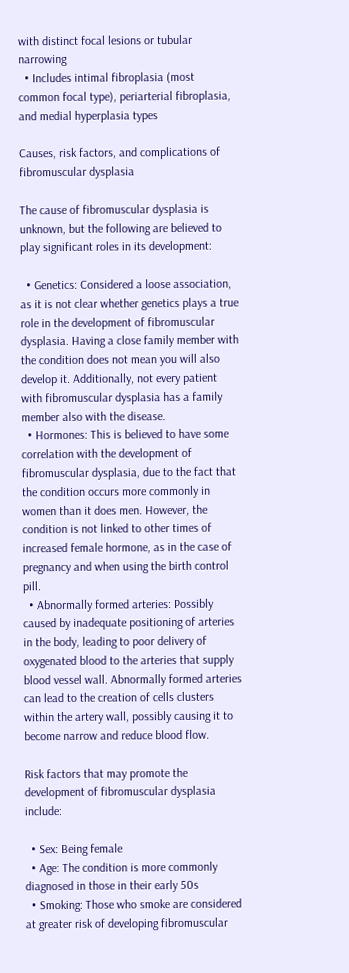with distinct focal lesions or tubular narrowing
  • Includes intimal fibroplasia (most common focal type), periarterial fibroplasia, and medial hyperplasia types

Causes, risk factors, and complications of fibromuscular dysplasia

The cause of fibromuscular dysplasia is unknown, but the following are believed to play significant roles in its development:

  • Genetics: Considered a loose association, as it is not clear whether genetics plays a true role in the development of fibromuscular dysplasia. Having a close family member with the condition does not mean you will also develop it. Additionally, not every patient with fibromuscular dysplasia has a family member also with the disease.
  • Hormones: This is believed to have some correlation with the development of fibromuscular dysplasia, due to the fact that the condition occurs more commonly in women than it does men. However, the condition is not linked to other times of increased female hormone, as in the case of pregnancy and when using the birth control pill.
  • Abnormally formed arteries: Possibly caused by inadequate positioning of arteries in the body, leading to poor delivery of oxygenated blood to the arteries that supply blood vessel wall. Abnormally formed arteries can lead to the creation of cells clusters within the artery wall, possibly causing it to become narrow and reduce blood flow.

Risk factors that may promote the development of fibromuscular dysplasia include:

  • Sex: Being female
  • Age: The condition is more commonly diagnosed in those in their early 50s
  • Smoking: Those who smoke are considered at greater risk of developing fibromuscular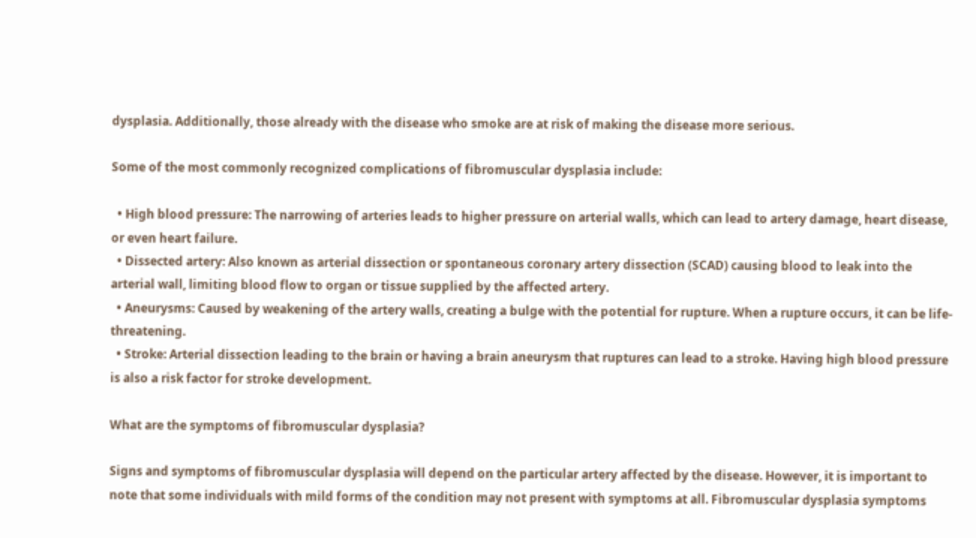dysplasia. Additionally, those already with the disease who smoke are at risk of making the disease more serious.

Some of the most commonly recognized complications of fibromuscular dysplasia include:

  • High blood pressure: The narrowing of arteries leads to higher pressure on arterial walls, which can lead to artery damage, heart disease, or even heart failure.
  • Dissected artery: Also known as arterial dissection or spontaneous coronary artery dissection (SCAD) causing blood to leak into the arterial wall, limiting blood flow to organ or tissue supplied by the affected artery.
  • Aneurysms: Caused by weakening of the artery walls, creating a bulge with the potential for rupture. When a rupture occurs, it can be life-threatening.
  • Stroke: Arterial dissection leading to the brain or having a brain aneurysm that ruptures can lead to a stroke. Having high blood pressure is also a risk factor for stroke development.

What are the symptoms of fibromuscular dysplasia?

Signs and symptoms of fibromuscular dysplasia will depend on the particular artery affected by the disease. However, it is important to note that some individuals with mild forms of the condition may not present with symptoms at all. Fibromuscular dysplasia symptoms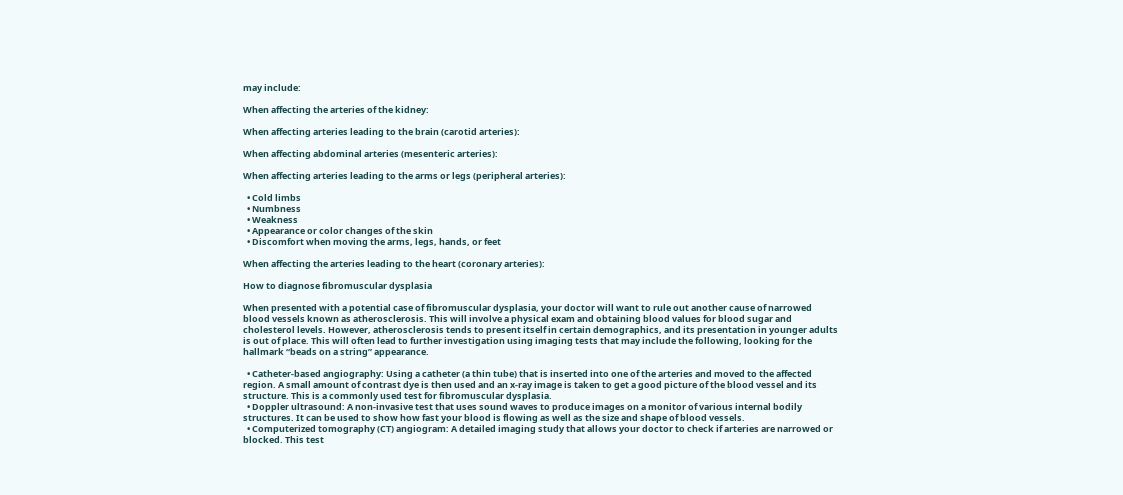may include:

When affecting the arteries of the kidney:

When affecting arteries leading to the brain (carotid arteries):

When affecting abdominal arteries (mesenteric arteries):

When affecting arteries leading to the arms or legs (peripheral arteries):

  • Cold limbs
  • Numbness
  • Weakness
  • Appearance or color changes of the skin
  • Discomfort when moving the arms, legs, hands, or feet

When affecting the arteries leading to the heart (coronary arteries):

How to diagnose fibromuscular dysplasia

When presented with a potential case of fibromuscular dysplasia, your doctor will want to rule out another cause of narrowed blood vessels known as atherosclerosis. This will involve a physical exam and obtaining blood values for blood sugar and cholesterol levels. However, atherosclerosis tends to present itself in certain demographics, and its presentation in younger adults is out of place. This will often lead to further investigation using imaging tests that may include the following, looking for the hallmark “beads on a string” appearance.

  • Catheter-based angiography: Using a catheter (a thin tube) that is inserted into one of the arteries and moved to the affected region. A small amount of contrast dye is then used and an x-ray image is taken to get a good picture of the blood vessel and its structure. This is a commonly used test for fibromuscular dysplasia.
  • Doppler ultrasound: A non-invasive test that uses sound waves to produce images on a monitor of various internal bodily structures. It can be used to show how fast your blood is flowing as well as the size and shape of blood vessels.
  • Computerized tomography (CT) angiogram: A detailed imaging study that allows your doctor to check if arteries are narrowed or blocked. This test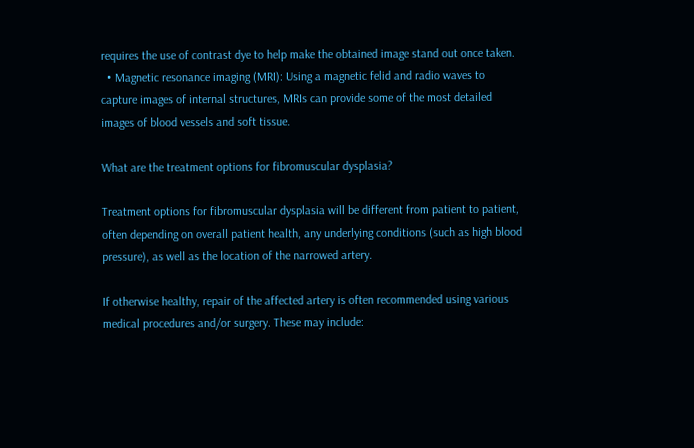requires the use of contrast dye to help make the obtained image stand out once taken.
  • Magnetic resonance imaging (MRI): Using a magnetic felid and radio waves to capture images of internal structures, MRIs can provide some of the most detailed images of blood vessels and soft tissue.

What are the treatment options for fibromuscular dysplasia?

Treatment options for fibromuscular dysplasia will be different from patient to patient, often depending on overall patient health, any underlying conditions (such as high blood pressure), as well as the location of the narrowed artery.

If otherwise healthy, repair of the affected artery is often recommended using various medical procedures and/or surgery. These may include: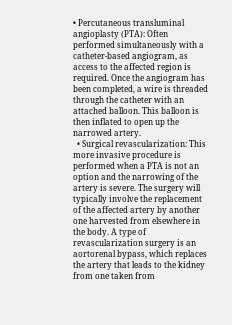• Percutaneous transluminal angioplasty (PTA): Often performed simultaneously with a catheter-based angiogram, as access to the affected region is required. Once the angiogram has been completed, a wire is threaded through the catheter with an attached balloon. This balloon is then inflated to open up the narrowed artery.
  • Surgical revascularization: This more invasive procedure is performed when a PTA is not an option and the narrowing of the artery is severe. The surgery will typically involve the replacement of the affected artery by another one harvested from elsewhere in the body. A type of revascularization surgery is an aortorenal bypass, which replaces the artery that leads to the kidney from one taken from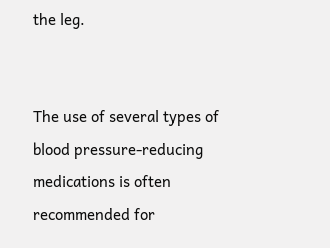the leg.


The use of several types of blood pressure-reducing medications is often recommended for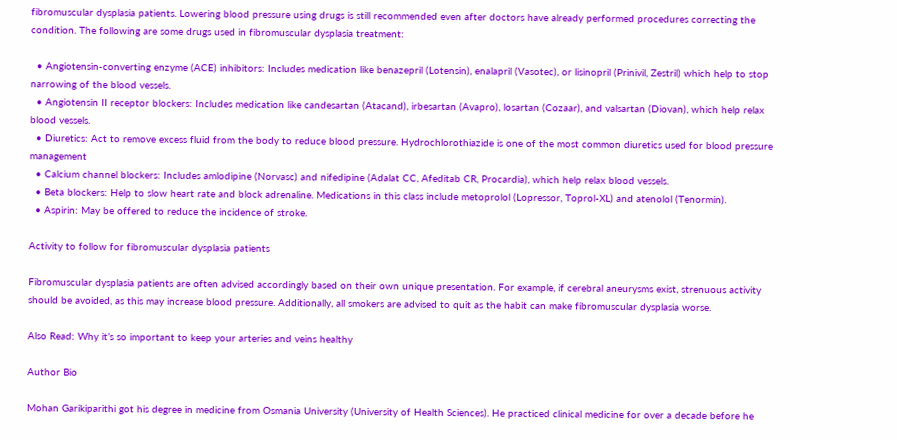fibromuscular dysplasia patients. Lowering blood pressure using drugs is still recommended even after doctors have already performed procedures correcting the condition. The following are some drugs used in fibromuscular dysplasia treatment:

  • Angiotensin-converting enzyme (ACE) inhibitors: Includes medication like benazepril (Lotensin), enalapril (Vasotec), or lisinopril (Prinivil, Zestril) which help to stop narrowing of the blood vessels.
  • Angiotensin II receptor blockers: Includes medication like candesartan (Atacand), irbesartan (Avapro), losartan (Cozaar), and valsartan (Diovan), which help relax blood vessels.
  • Diuretics: Act to remove excess fluid from the body to reduce blood pressure. Hydrochlorothiazide is one of the most common diuretics used for blood pressure management
  • Calcium channel blockers: Includes amlodipine (Norvasc) and nifedipine (Adalat CC, Afeditab CR, Procardia), which help relax blood vessels.
  • Beta blockers: Help to slow heart rate and block adrenaline. Medications in this class include metoprolol (Lopressor, Toprol-XL) and atenolol (Tenormin).
  • Aspirin: May be offered to reduce the incidence of stroke.

Activity to follow for fibromuscular dysplasia patients

Fibromuscular dysplasia patients are often advised accordingly based on their own unique presentation. For example, if cerebral aneurysms exist, strenuous activity should be avoided, as this may increase blood pressure. Additionally, all smokers are advised to quit as the habit can make fibromuscular dysplasia worse.

Also Read: Why it’s so important to keep your arteries and veins healthy

Author Bio

Mohan Garikiparithi got his degree in medicine from Osmania University (University of Health Sciences). He practiced clinical medicine for over a decade before he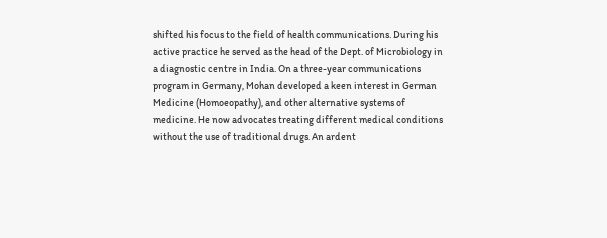shifted his focus to the field of health communications. During his active practice he served as the head of the Dept. of Microbiology in a diagnostic centre in India. On a three-year communications program in Germany, Mohan developed a keen interest in German Medicine (Homoeopathy), and other alternative systems of medicine. He now advocates treating different medical conditions without the use of traditional drugs. An ardent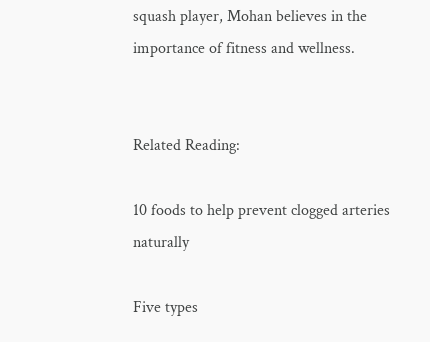squash player, Mohan believes in the importance of fitness and wellness.


Related Reading:

10 foods to help prevent clogged arteries naturally

Five types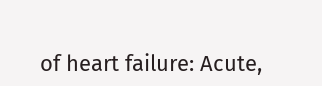of heart failure: Acute,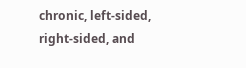chronic, left-sided, right-sided, and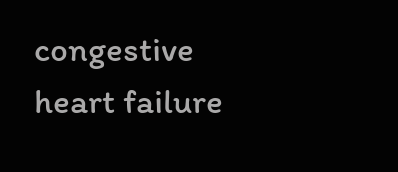congestive heart failure